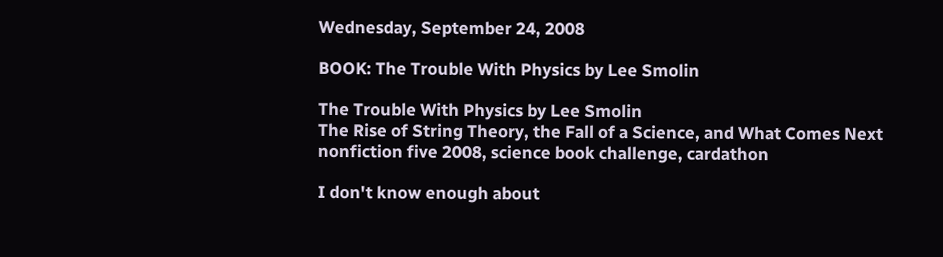Wednesday, September 24, 2008

BOOK: The Trouble With Physics by Lee Smolin

The Trouble With Physics by Lee Smolin
The Rise of String Theory, the Fall of a Science, and What Comes Next
nonfiction five 2008, science book challenge, cardathon

I don't know enough about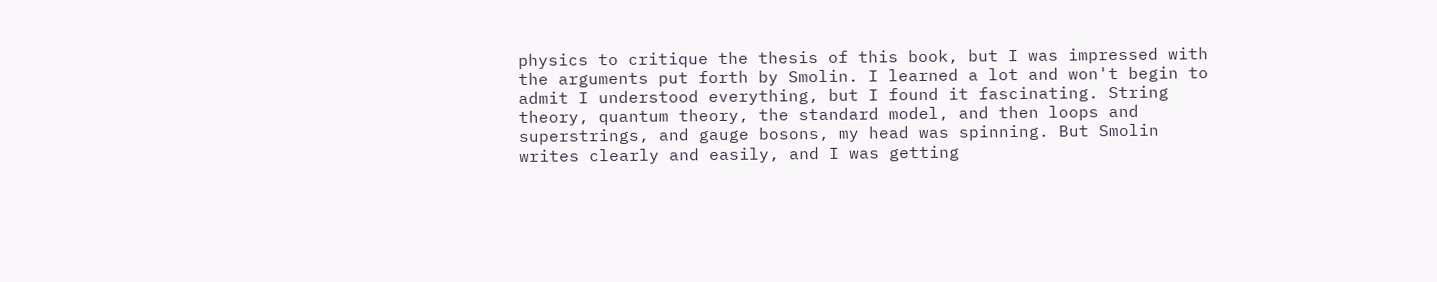physics to critique the thesis of this book, but I was impressed with the arguments put forth by Smolin. I learned a lot and won't begin to admit I understood everything, but I found it fascinating. String theory, quantum theory, the standard model, and then loops and superstrings, and gauge bosons, my head was spinning. But Smolin writes clearly and easily, and I was getting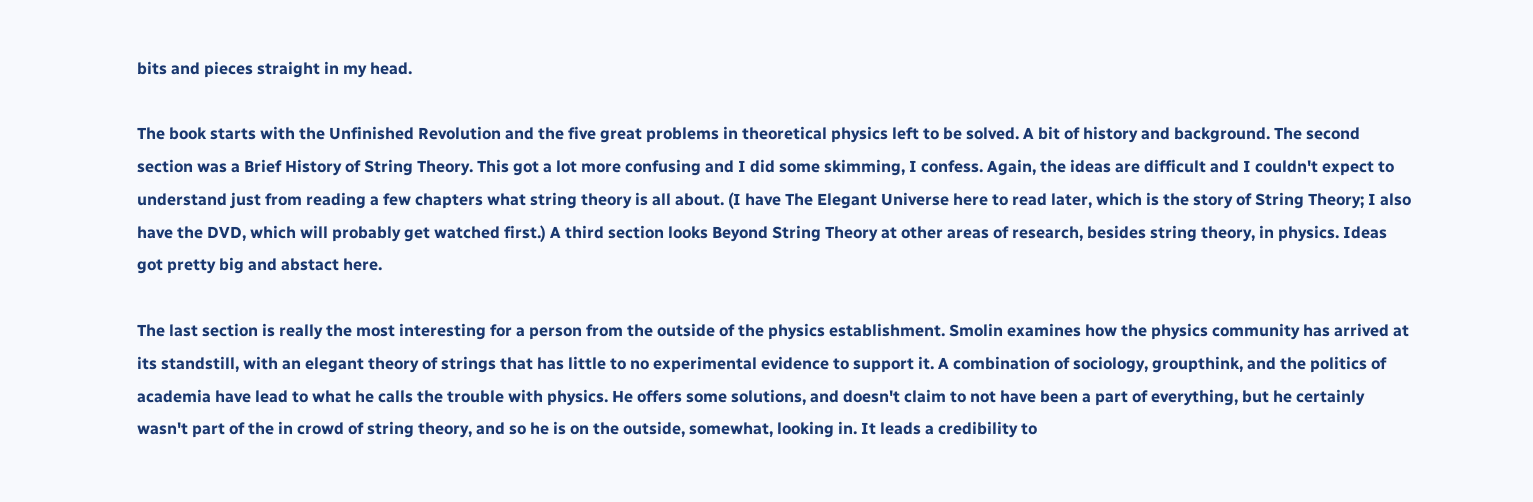bits and pieces straight in my head.

The book starts with the Unfinished Revolution and the five great problems in theoretical physics left to be solved. A bit of history and background. The second section was a Brief History of String Theory. This got a lot more confusing and I did some skimming, I confess. Again, the ideas are difficult and I couldn't expect to understand just from reading a few chapters what string theory is all about. (I have The Elegant Universe here to read later, which is the story of String Theory; I also have the DVD, which will probably get watched first.) A third section looks Beyond String Theory at other areas of research, besides string theory, in physics. Ideas got pretty big and abstact here.

The last section is really the most interesting for a person from the outside of the physics establishment. Smolin examines how the physics community has arrived at its standstill, with an elegant theory of strings that has little to no experimental evidence to support it. A combination of sociology, groupthink, and the politics of academia have lead to what he calls the trouble with physics. He offers some solutions, and doesn't claim to not have been a part of everything, but he certainly wasn't part of the in crowd of string theory, and so he is on the outside, somewhat, looking in. It leads a credibility to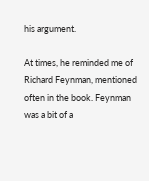his argument.

At times, he reminded me of Richard Feynman, mentioned often in the book. Feynman was a bit of a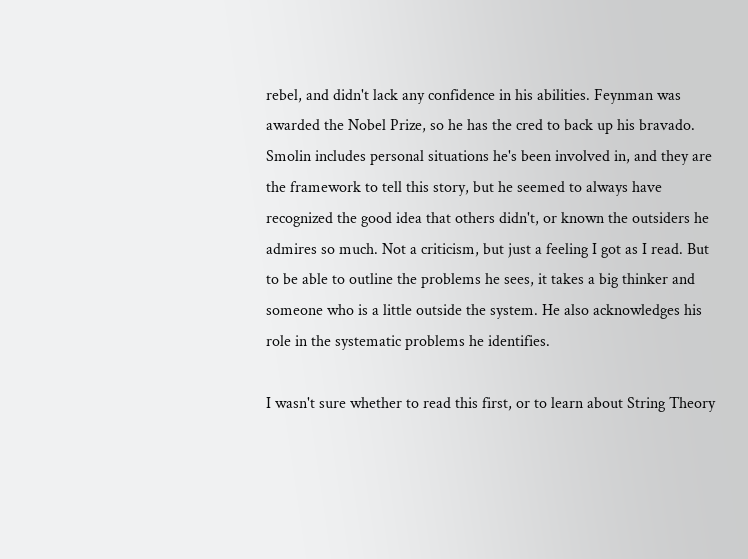rebel, and didn't lack any confidence in his abilities. Feynman was awarded the Nobel Prize, so he has the cred to back up his bravado. Smolin includes personal situations he's been involved in, and they are the framework to tell this story, but he seemed to always have recognized the good idea that others didn't, or known the outsiders he admires so much. Not a criticism, but just a feeling I got as I read. But to be able to outline the problems he sees, it takes a big thinker and someone who is a little outside the system. He also acknowledges his role in the systematic problems he identifies.

I wasn't sure whether to read this first, or to learn about String Theory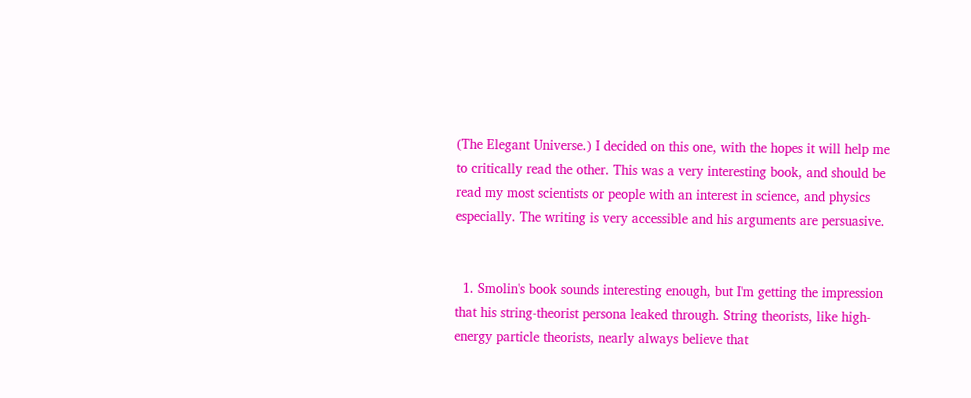(The Elegant Universe.) I decided on this one, with the hopes it will help me to critically read the other. This was a very interesting book, and should be read my most scientists or people with an interest in science, and physics especially. The writing is very accessible and his arguments are persuasive.


  1. Smolin's book sounds interesting enough, but I'm getting the impression that his string-theorist persona leaked through. String theorists, like high-energy particle theorists, nearly always believe that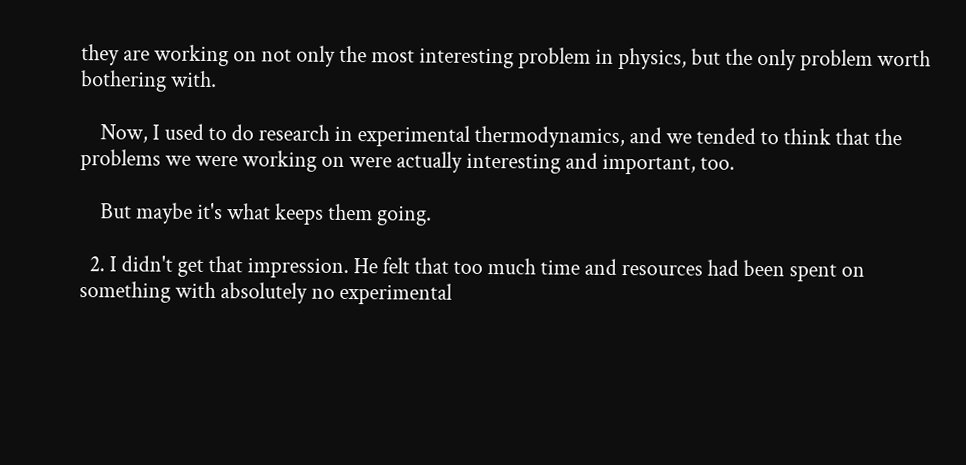they are working on not only the most interesting problem in physics, but the only problem worth bothering with.

    Now, I used to do research in experimental thermodynamics, and we tended to think that the problems we were working on were actually interesting and important, too.

    But maybe it's what keeps them going.

  2. I didn't get that impression. He felt that too much time and resources had been spent on something with absolutely no experimental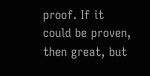proof. If it could be proven, then great, but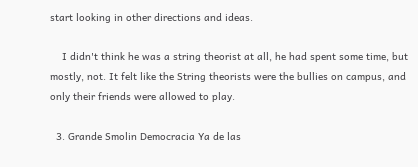start looking in other directions and ideas.

    I didn't think he was a string theorist at all, he had spent some time, but mostly, not. It felt like the String theorists were the bullies on campus, and only their friends were allowed to play.

  3. Grande Smolin Democracia Ya de las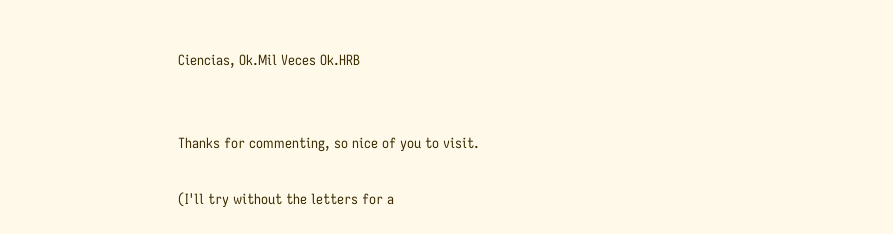Ciencias, Ok.Mil Veces Ok.HRB


Thanks for commenting, so nice of you to visit.

(I'll try without the letters for a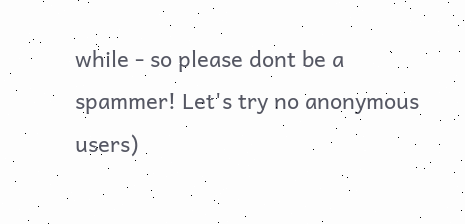while - so please dont be a spammer! Let's try no anonymous users)